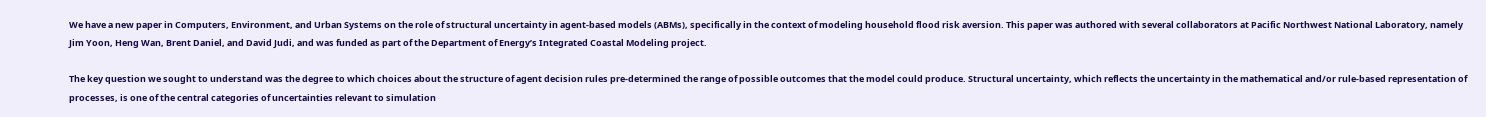We have a new paper in Computers, Environment, and Urban Systems on the role of structural uncertainty in agent-based models (ABMs), specifically in the context of modeling household flood risk aversion. This paper was authored with several collaborators at Pacific Northwest National Laboratory, namely Jim Yoon, Heng Wan, Brent Daniel, and David Judi, and was funded as part of the Department of Energy’s Integrated Coastal Modeling project.

The key question we sought to understand was the degree to which choices about the structure of agent decision rules pre-determined the range of possible outcomes that the model could produce. Structural uncertainty, which reflects the uncertainty in the mathematical and/or rule-based representation of processes, is one of the central categories of uncertainties relevant to simulation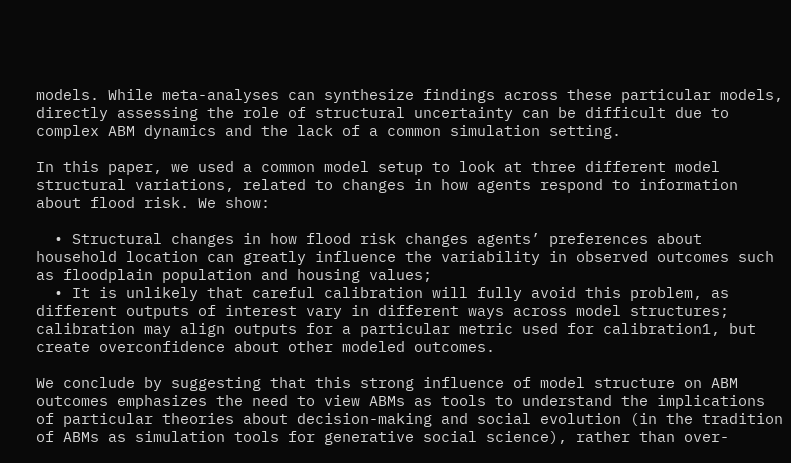models. While meta-analyses can synthesize findings across these particular models, directly assessing the role of structural uncertainty can be difficult due to complex ABM dynamics and the lack of a common simulation setting.

In this paper, we used a common model setup to look at three different model structural variations, related to changes in how agents respond to information about flood risk. We show:

  • Structural changes in how flood risk changes agents’ preferences about household location can greatly influence the variability in observed outcomes such as floodplain population and housing values;
  • It is unlikely that careful calibration will fully avoid this problem, as different outputs of interest vary in different ways across model structures; calibration may align outputs for a particular metric used for calibration1, but create overconfidence about other modeled outcomes.

We conclude by suggesting that this strong influence of model structure on ABM outcomes emphasizes the need to view ABMs as tools to understand the implications of particular theories about decision-making and social evolution (in the tradition of ABMs as simulation tools for generative social science), rather than over-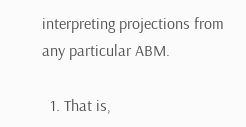interpreting projections from any particular ABM.

  1. That is,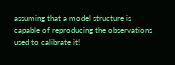assuming that a model structure is capable of reproducing the observations used to calibrate it!